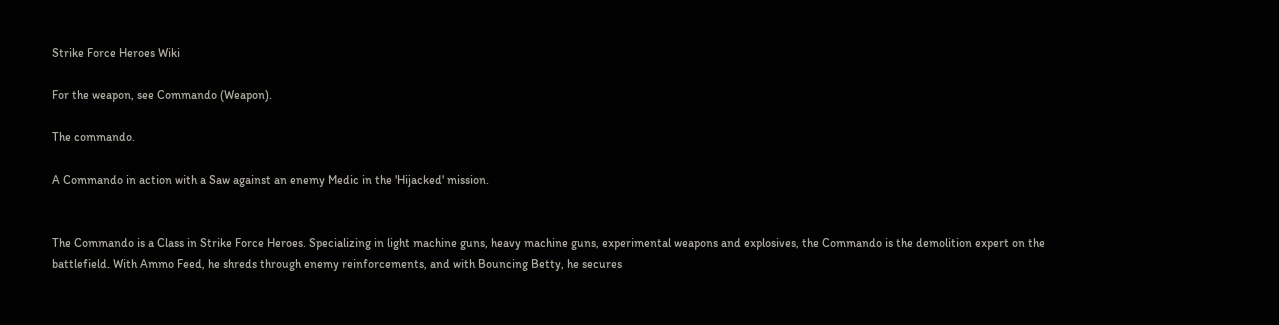Strike Force Heroes Wiki

For the weapon, see Commando (Weapon).

The commando.

A Commando in action with a Saw against an enemy Medic in the 'Hijacked' mission.


The Commando is a Class in Strike Force Heroes. Specializing in light machine guns, heavy machine guns, experimental weapons and explosives, the Commando is the demolition expert on the battlefield. With Ammo Feed, he shreds through enemy reinforcements, and with Bouncing Betty, he secures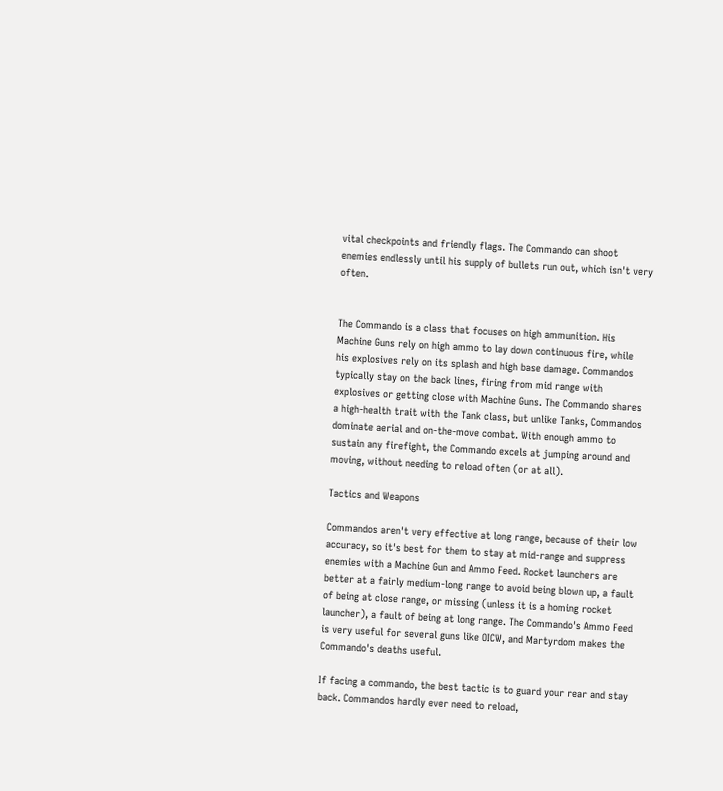vital checkpoints and friendly flags. The Commando can shoot enemies endlessly until his supply of bullets run out, which isn't very often.


The Commando is a class that focuses on high ammunition. His Machine Guns rely on high ammo to lay down continuous fire, while his explosives rely on its splash and high base damage. Commandos typically stay on the back lines, firing from mid range with explosives or getting close with Machine Guns. The Commando shares a high-health trait with the Tank class, but unlike Tanks, Commandos dominate aerial and on-the-move combat. With enough ammo to sustain any firefight, the Commando excels at jumping around and moving, without needing to reload often (or at all).

Tactics and Weapons

Commandos aren't very effective at long range, because of their low accuracy, so it's best for them to stay at mid-range and suppress enemies with a Machine Gun and Ammo Feed. Rocket launchers are better at a fairly medium-long range to avoid being blown up, a fault of being at close range, or missing (unless it is a homing rocket launcher), a fault of being at long range. The Commando's Ammo Feed is very useful for several guns like OICW, and Martyrdom makes the Commando's deaths useful.

If facing a commando, the best tactic is to guard your rear and stay back. Commandos hardly ever need to reload,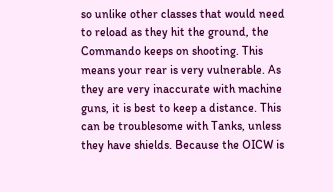so unlike other classes that would need to reload as they hit the ground, the Commando keeps on shooting. This means your rear is very vulnerable. As they are very inaccurate with machine guns, it is best to keep a distance. This can be troublesome with Tanks, unless they have shields. Because the OICW is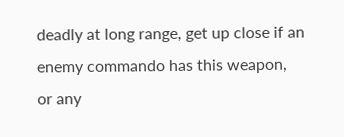deadly at long range, get up close if an enemy commando has this weapon, or any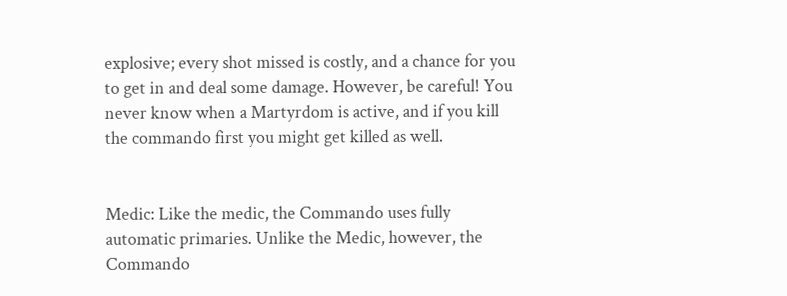explosive; every shot missed is costly, and a chance for you to get in and deal some damage. However, be careful! You never know when a Martyrdom is active, and if you kill the commando first you might get killed as well.


Medic: Like the medic, the Commando uses fully automatic primaries. Unlike the Medic, however, the Commando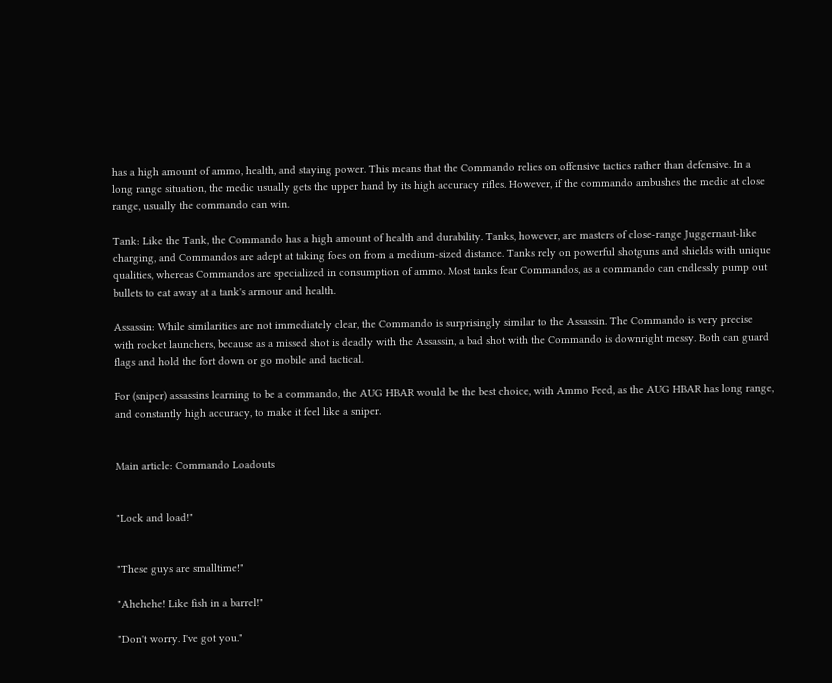has a high amount of ammo, health, and staying power. This means that the Commando relies on offensive tactics rather than defensive. In a long range situation, the medic usually gets the upper hand by its high accuracy rifles. However, if the commando ambushes the medic at close range, usually the commando can win.

Tank: Like the Tank, the Commando has a high amount of health and durability. Tanks, however, are masters of close-range Juggernaut-like charging, and Commandos are adept at taking foes on from a medium-sized distance. Tanks rely on powerful shotguns and shields with unique qualities, whereas Commandos are specialized in consumption of ammo. Most tanks fear Commandos, as a commando can endlessly pump out bullets to eat away at a tank's armour and health.

Assassin: While similarities are not immediately clear, the Commando is surprisingly similar to the Assassin. The Commando is very precise with rocket launchers, because as a missed shot is deadly with the Assassin, a bad shot with the Commando is downright messy. Both can guard flags and hold the fort down or go mobile and tactical.

For (sniper) assassins learning to be a commando, the AUG HBAR would be the best choice, with Ammo Feed, as the AUG HBAR has long range, and constantly high accuracy, to make it feel like a sniper.


Main article: Commando Loadouts


"Lock and load!"


"These guys are smalltime!"

"Ahehehe! Like fish in a barrel!"

"Don't worry. I've got you."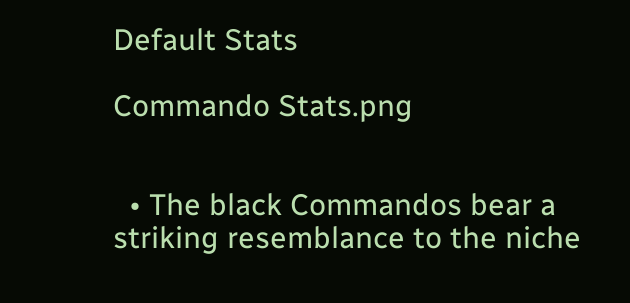Default Stats

Commando Stats.png


  • The black Commandos bear a striking resemblance to the niche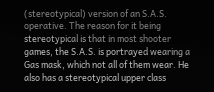(stereotypical) version of an S.A.S. operative. The reason for it being stereotypical is that in most shooter games, the S.A.S. is portrayed wearing a Gas mask, which not all of them wear. He also has a stereotypical upper class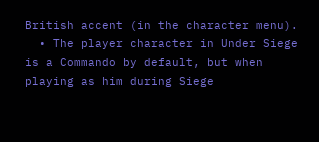British accent (in the character menu).
  • The player character in Under Siege is a Commando by default, but when playing as him during Siege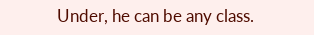Under, he can be any class.